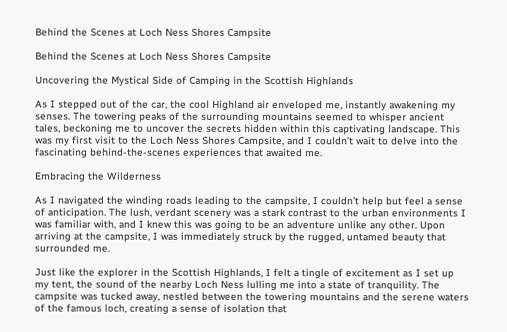Behind the Scenes at Loch Ness Shores Campsite

Behind the Scenes at Loch Ness Shores Campsite

Uncovering the Mystical Side of Camping in the Scottish Highlands

As I stepped out of the car, the cool Highland air enveloped me, instantly awakening my senses. The towering peaks of the surrounding mountains seemed to whisper ancient tales, beckoning me to uncover the secrets hidden within this captivating landscape. This was my first visit to the Loch Ness Shores Campsite, and I couldn’t wait to delve into the fascinating behind-the-scenes experiences that awaited me.

Embracing the Wilderness

As I navigated the winding roads leading to the campsite, I couldn’t help but feel a sense of anticipation. The lush, verdant scenery was a stark contrast to the urban environments I was familiar with, and I knew this was going to be an adventure unlike any other. Upon arriving at the campsite, I was immediately struck by the rugged, untamed beauty that surrounded me.

Just like the explorer in the Scottish Highlands, I felt a tingle of excitement as I set up my tent, the sound of the nearby Loch Ness lulling me into a state of tranquility. The campsite was tucked away, nestled between the towering mountains and the serene waters of the famous loch, creating a sense of isolation that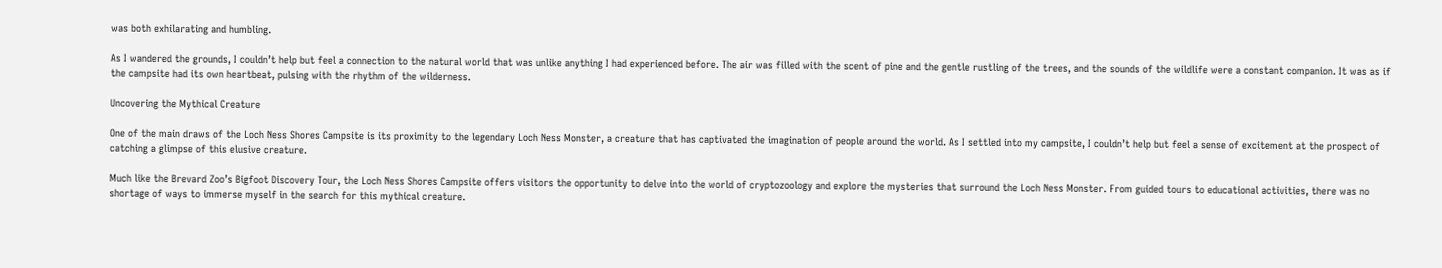was both exhilarating and humbling.

As I wandered the grounds, I couldn’t help but feel a connection to the natural world that was unlike anything I had experienced before. The air was filled with the scent of pine and the gentle rustling of the trees, and the sounds of the wildlife were a constant companion. It was as if the campsite had its own heartbeat, pulsing with the rhythm of the wilderness.

Uncovering the Mythical Creature

One of the main draws of the Loch Ness Shores Campsite is its proximity to the legendary Loch Ness Monster, a creature that has captivated the imagination of people around the world. As I settled into my campsite, I couldn’t help but feel a sense of excitement at the prospect of catching a glimpse of this elusive creature.

Much like the Brevard Zoo’s Bigfoot Discovery Tour, the Loch Ness Shores Campsite offers visitors the opportunity to delve into the world of cryptozoology and explore the mysteries that surround the Loch Ness Monster. From guided tours to educational activities, there was no shortage of ways to immerse myself in the search for this mythical creature.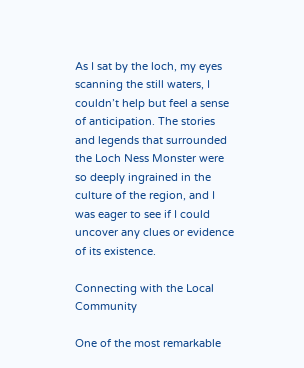As I sat by the loch, my eyes scanning the still waters, I couldn’t help but feel a sense of anticipation. The stories and legends that surrounded the Loch Ness Monster were so deeply ingrained in the culture of the region, and I was eager to see if I could uncover any clues or evidence of its existence.

Connecting with the Local Community

One of the most remarkable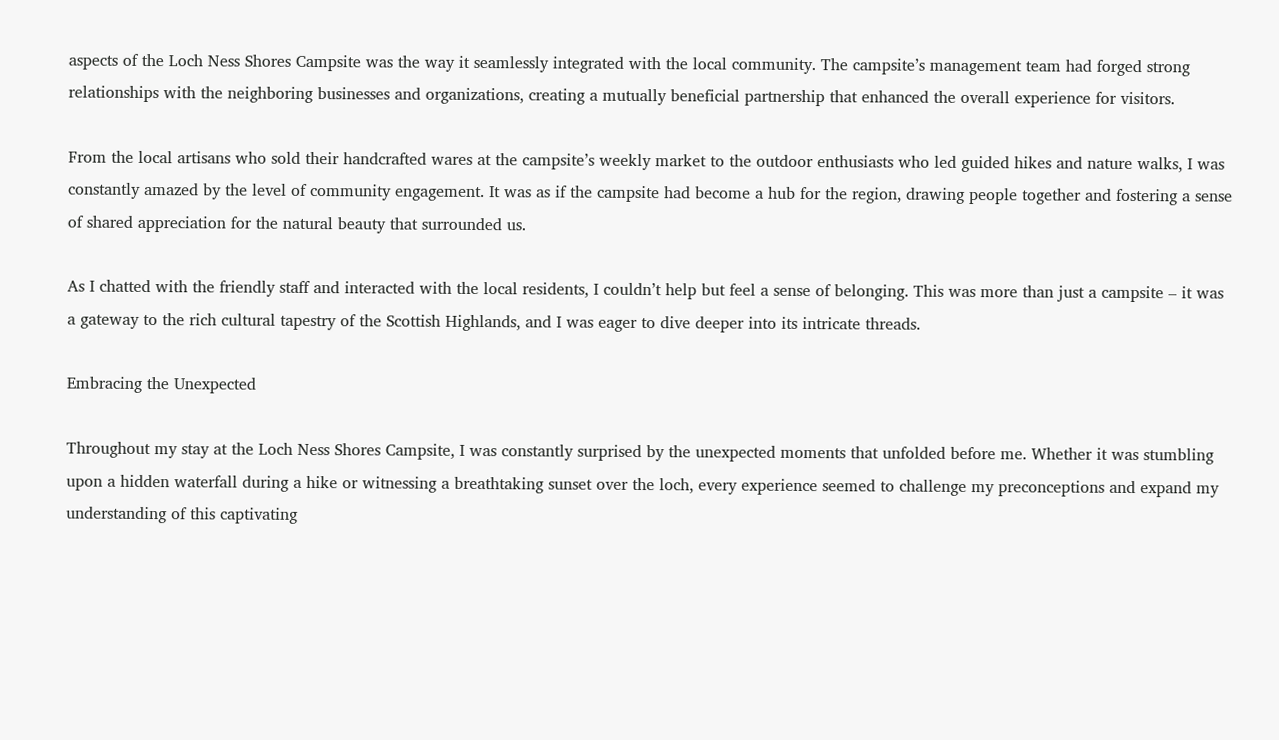aspects of the Loch Ness Shores Campsite was the way it seamlessly integrated with the local community. The campsite’s management team had forged strong relationships with the neighboring businesses and organizations, creating a mutually beneficial partnership that enhanced the overall experience for visitors.

From the local artisans who sold their handcrafted wares at the campsite’s weekly market to the outdoor enthusiasts who led guided hikes and nature walks, I was constantly amazed by the level of community engagement. It was as if the campsite had become a hub for the region, drawing people together and fostering a sense of shared appreciation for the natural beauty that surrounded us.

As I chatted with the friendly staff and interacted with the local residents, I couldn’t help but feel a sense of belonging. This was more than just a campsite – it was a gateway to the rich cultural tapestry of the Scottish Highlands, and I was eager to dive deeper into its intricate threads.

Embracing the Unexpected

Throughout my stay at the Loch Ness Shores Campsite, I was constantly surprised by the unexpected moments that unfolded before me. Whether it was stumbling upon a hidden waterfall during a hike or witnessing a breathtaking sunset over the loch, every experience seemed to challenge my preconceptions and expand my understanding of this captivating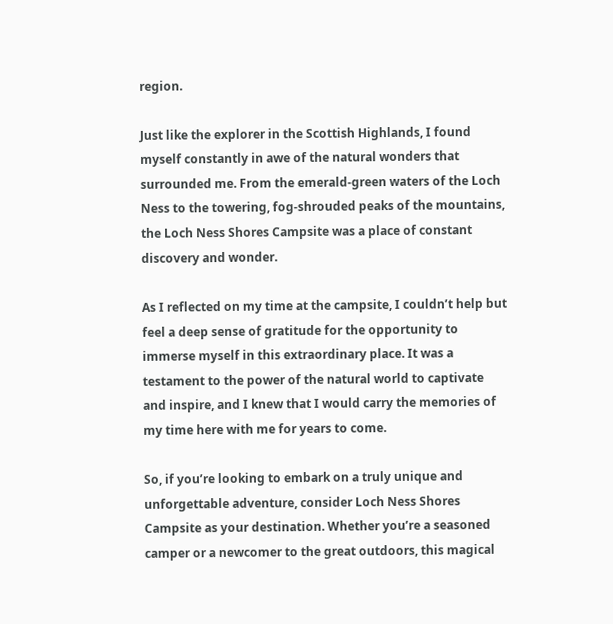region.

Just like the explorer in the Scottish Highlands, I found myself constantly in awe of the natural wonders that surrounded me. From the emerald-green waters of the Loch Ness to the towering, fog-shrouded peaks of the mountains, the Loch Ness Shores Campsite was a place of constant discovery and wonder.

As I reflected on my time at the campsite, I couldn’t help but feel a deep sense of gratitude for the opportunity to immerse myself in this extraordinary place. It was a testament to the power of the natural world to captivate and inspire, and I knew that I would carry the memories of my time here with me for years to come.

So, if you’re looking to embark on a truly unique and unforgettable adventure, consider Loch Ness Shores Campsite as your destination. Whether you’re a seasoned camper or a newcomer to the great outdoors, this magical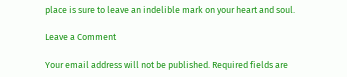place is sure to leave an indelible mark on your heart and soul.

Leave a Comment

Your email address will not be published. Required fields are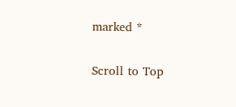marked *

Scroll to Top